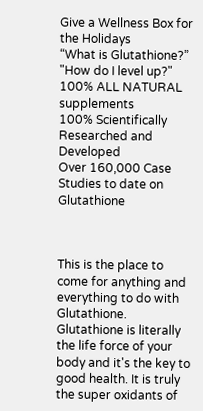Give a Wellness Box for the Holidays
“What is Glutathione?”
"How do I level up?"
100% ALL NATURAL supplements
100% Scientifically Researched and Developed
Over 160,000 Case Studies to date on Glutathione



This is the place to come for anything and everything to do with Glutathione.  Glutathione is literally the life force of your body and it's the key to good health. It is truly the super oxidants of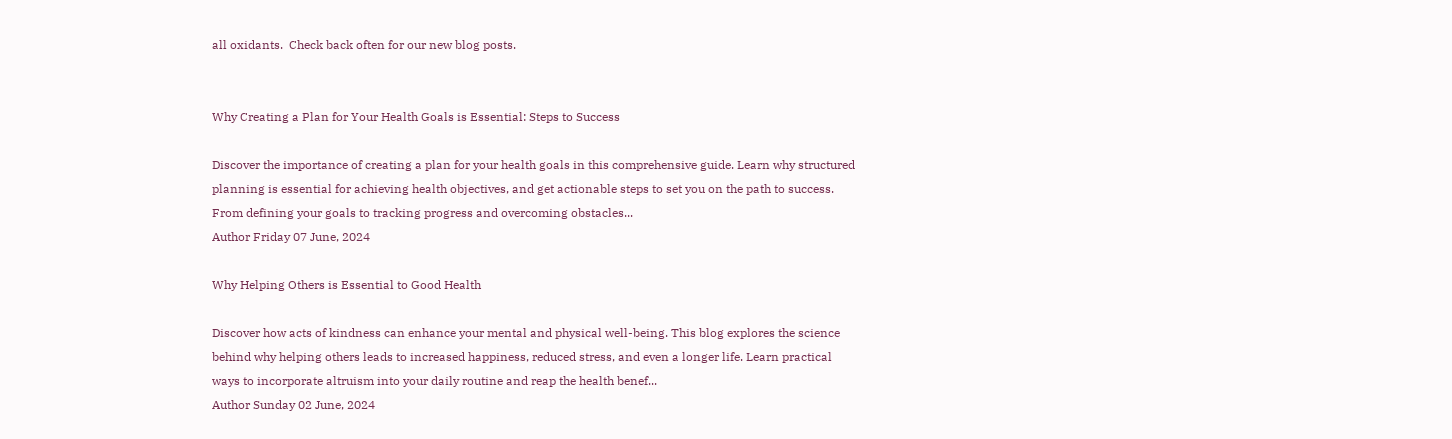all oxidants.  Check back often for our new blog posts.


Why Creating a Plan for Your Health Goals is Essential: Steps to Success

Discover the importance of creating a plan for your health goals in this comprehensive guide. Learn why structured planning is essential for achieving health objectives, and get actionable steps to set you on the path to success. From defining your goals to tracking progress and overcoming obstacles...
Author Friday 07 June, 2024

Why Helping Others is Essential to Good Health

Discover how acts of kindness can enhance your mental and physical well-being. This blog explores the science behind why helping others leads to increased happiness, reduced stress, and even a longer life. Learn practical ways to incorporate altruism into your daily routine and reap the health benef...
Author Sunday 02 June, 2024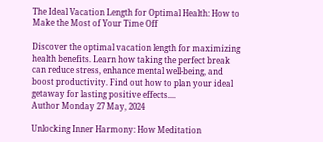The Ideal Vacation Length for Optimal Health: How to Make the Most of Your Time Off

Discover the optimal vacation length for maximizing health benefits. Learn how taking the perfect break can reduce stress, enhance mental well-being, and boost productivity. Find out how to plan your ideal getaway for lasting positive effects....
Author Monday 27 May, 2024

Unlocking Inner Harmony: How Meditation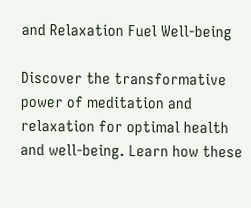and Relaxation Fuel Well-being

Discover the transformative power of meditation and relaxation for optimal health and well-being. Learn how these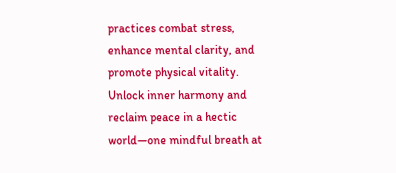practices combat stress, enhance mental clarity, and promote physical vitality. Unlock inner harmony and reclaim peace in a hectic world—one mindful breath at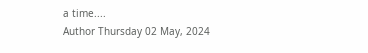a time....
Author Thursday 02 May, 2024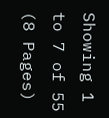Showing 1 to 7 of 55 (8 Pages)